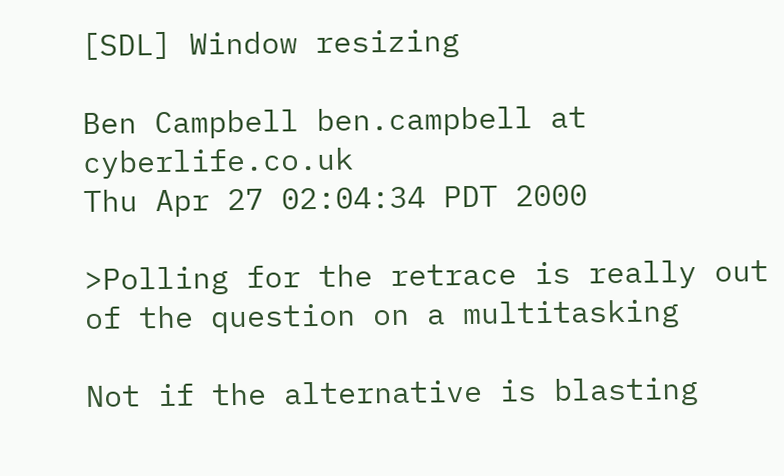[SDL] Window resizing

Ben Campbell ben.campbell at cyberlife.co.uk
Thu Apr 27 02:04:34 PDT 2000

>Polling for the retrace is really out of the question on a multitasking

Not if the alternative is blasting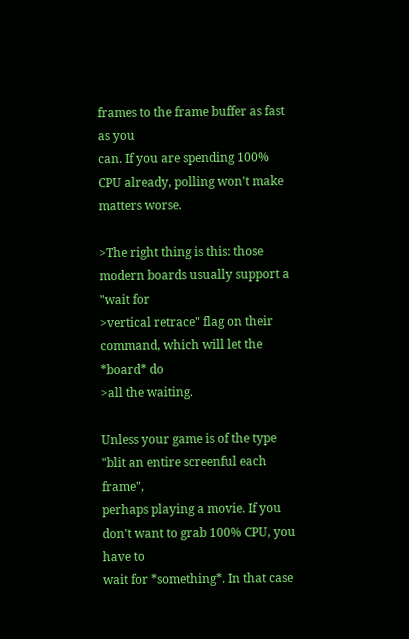frames to the frame buffer as fast as you
can. If you are spending 100% CPU already, polling won't make matters worse.

>The right thing is this: those modern boards usually support a "wait for
>vertical retrace" flag on their command, which will let the *board* do
>all the waiting.

Unless your game is of the type "blit an entire screenful each frame",
perhaps playing a movie. If you don't want to grab 100% CPU, you have to
wait for *something*. In that case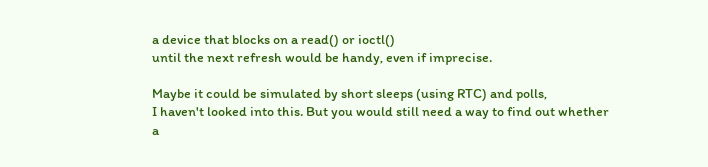a device that blocks on a read() or ioctl()
until the next refresh would be handy, even if imprecise.

Maybe it could be simulated by short sleeps (using RTC) and polls,
I haven't looked into this. But you would still need a way to find out whether
a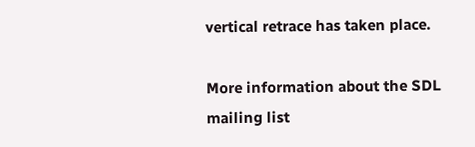vertical retrace has taken place.

More information about the SDL mailing list